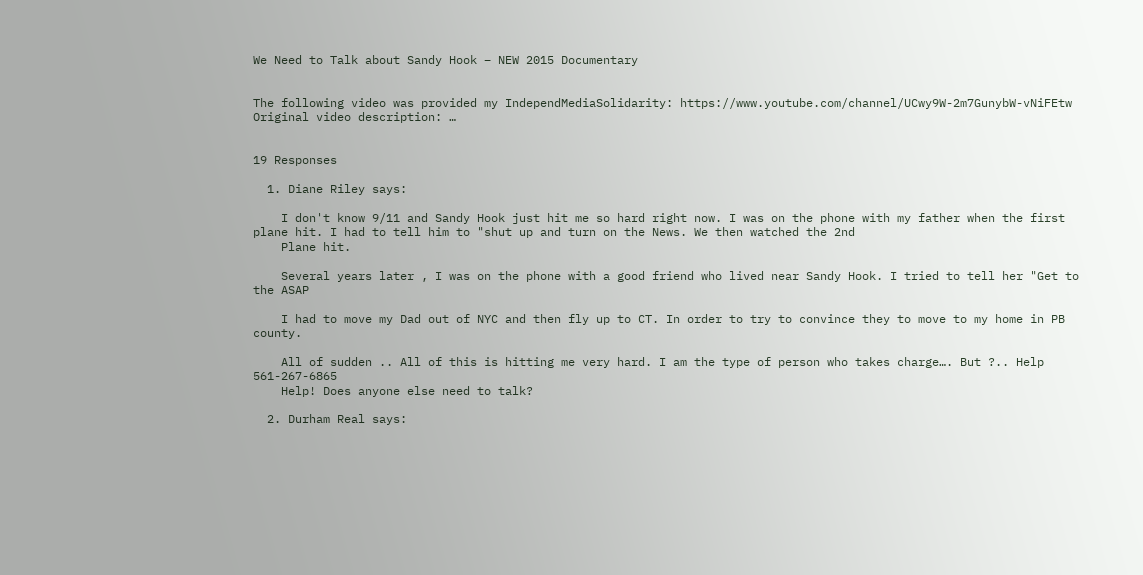We Need to Talk about Sandy Hook – NEW 2015 Documentary


The following video was provided my IndependMediaSolidarity: https://www.youtube.com/channel/UCwy9W-2m7GunybW-vNiFEtw Original video description: …


19 Responses

  1. Diane Riley says:

    I don't know 9/11 and Sandy Hook just hit me so hard right now. I was on the phone with my father when the first plane hit. I had to tell him to "shut up and turn on the News. We then watched the 2nd
    Plane hit.

    Several years later , I was on the phone with a good friend who lived near Sandy Hook. I tried to tell her "Get to the ASAP

    I had to move my Dad out of NYC and then fly up to CT. In order to try to convince they to move to my home in PB county.

    All of sudden .. All of this is hitting me very hard. I am the type of person who takes charge…. But ?.. Help 561-267-6865
    Help! Does anyone else need to talk?

  2. Durham Real says: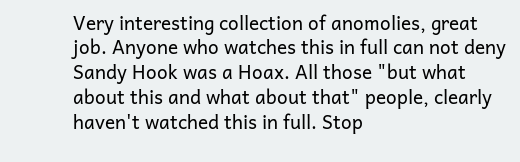Very interesting collection of anomolies, great job. Anyone who watches this in full can not deny Sandy Hook was a Hoax. All those "but what about this and what about that" people, clearly haven't watched this in full. Stop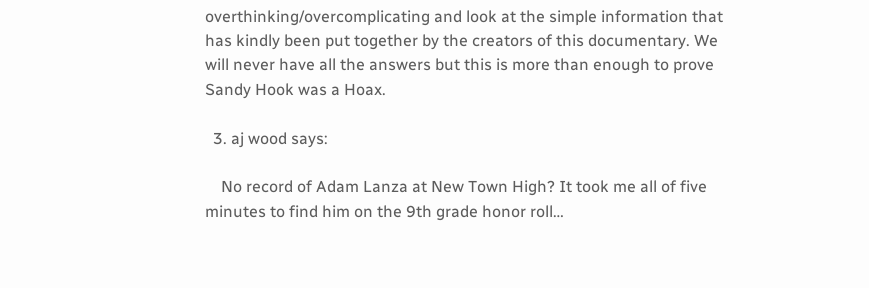overthinking/overcomplicating and look at the simple information that has kindly been put together by the creators of this documentary. We will never have all the answers but this is more than enough to prove Sandy Hook was a Hoax.

  3. aj wood says:

    No record of Adam Lanza at New Town High? It took me all of five minutes to find him on the 9th grade honor roll…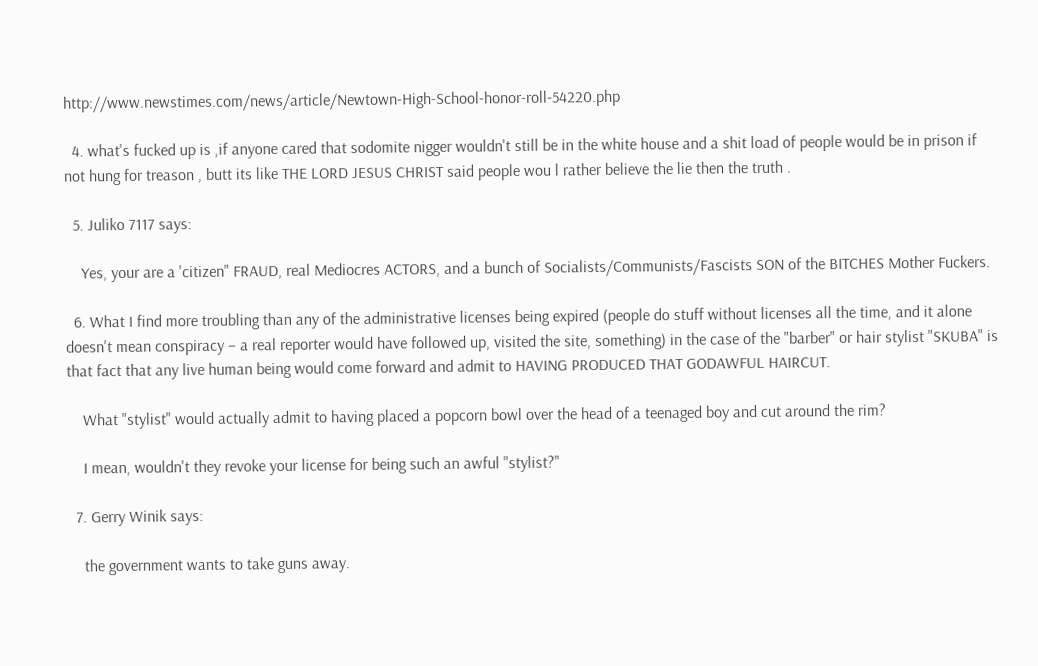http://www.newstimes.com/news/article/Newtown-High-School-honor-roll-54220.php

  4. what's fucked up is ,if anyone cared that sodomite nigger wouldn't still be in the white house and a shit load of people would be in prison if not hung for treason , butt its like THE LORD JESUS CHRIST said people wou l rather believe the lie then the truth .

  5. Juliko 7117 says:

    Yes, your are a 'citizen" FRAUD, real Mediocres ACTORS, and a bunch of Socialists/Communists/Fascists SON of the BITCHES Mother Fuckers.

  6. What I find more troubling than any of the administrative licenses being expired (people do stuff without licenses all the time, and it alone doesn't mean conspiracy – a real reporter would have followed up, visited the site, something) in the case of the "barber" or hair stylist "SKUBA" is that fact that any live human being would come forward and admit to HAVING PRODUCED THAT GODAWFUL HAIRCUT.

    What "stylist" would actually admit to having placed a popcorn bowl over the head of a teenaged boy and cut around the rim?

    I mean, wouldn't they revoke your license for being such an awful "stylist?"

  7. Gerry Winik says:

    the government wants to take guns away.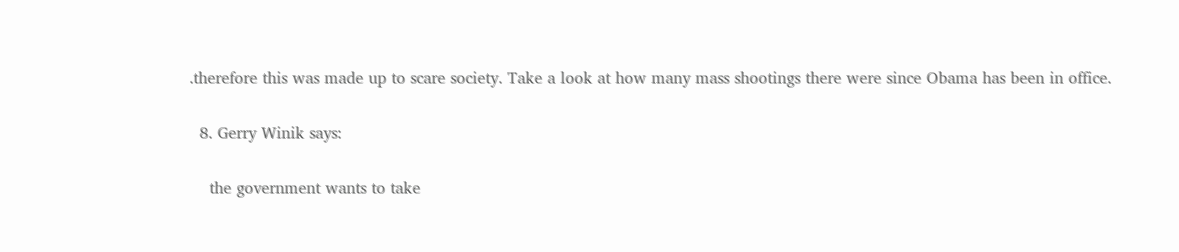.therefore this was made up to scare society. Take a look at how many mass shootings there were since Obama has been in office.

  8. Gerry Winik says:

    the government wants to take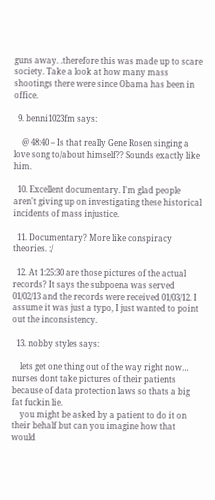guns away. .therefore this was made up to scare society. Take a look at how many mass shootings there were since Obama has been in office.

  9. benni1023fm says:

    @ 48:40 – Is that really Gene Rosen singing a love song to/about himself?? Sounds exactly like him.

  10. Excellent documentary. I'm glad people aren't giving up on investigating these historical incidents of mass injustice.

  11. Documentary? More like conspiracy theories. :/

  12. At 1:25:30 are those pictures of the actual records? It says the subpoena was served 01/02/13 and the records were received 01/03/12. I assume it was just a typo, I just wanted to point out the inconsistency.

  13. nobby styles says:

    lets get one thing out of the way right now… nurses dont take pictures of their patients because of data protection laws so thats a big fat fuckin lie.
    you might be asked by a patient to do it on their behalf but can you imagine how that would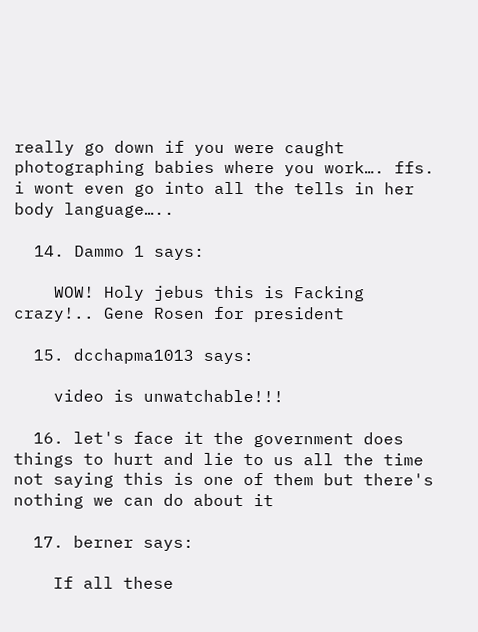really go down if you were caught photographing babies where you work…. ffs. i wont even go into all the tells in her body language…..

  14. Dammo 1 says:

    WOW! Holy jebus this is Facking crazy!.. Gene Rosen for president

  15. dcchapma1013 says:

    video is unwatchable!!!

  16. let's face it the government does things to hurt and lie to us all the time not saying this is one of them but there's nothing we can do about it

  17. berner says:

    If all these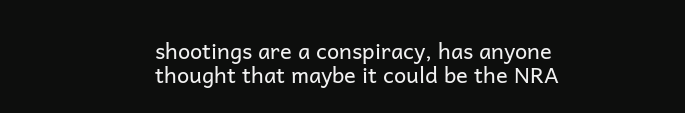shootings are a conspiracy, has anyone thought that maybe it could be the NRA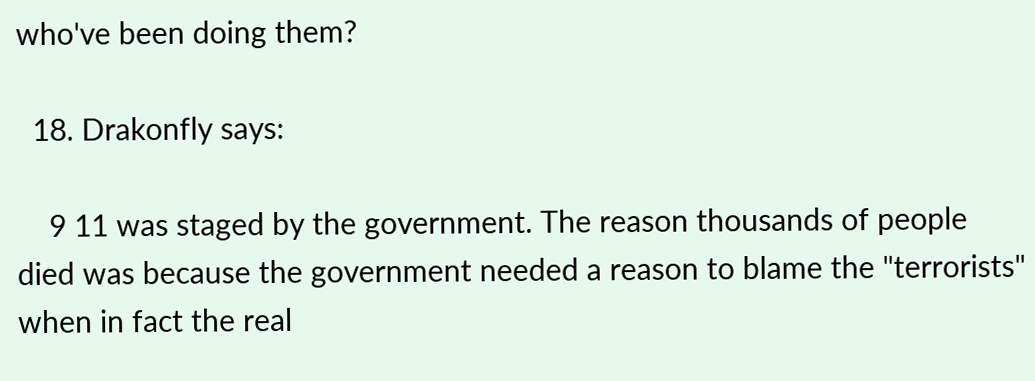who've been doing them?

  18. Drakonfly says:

    9 11 was staged by the government. The reason thousands of people died was because the government needed a reason to blame the "terrorists" when in fact the real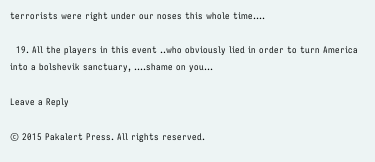terrorists were right under our noses this whole time….

  19. All the players in this event ..who obviously lied in order to turn America into a bolshevik sanctuary, ….shame on you…

Leave a Reply

© 2015 Pakalert Press. All rights reserved.